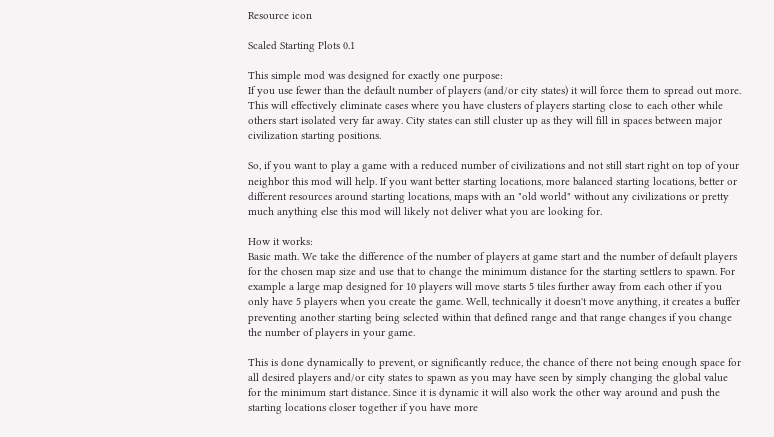Resource icon

Scaled Starting Plots 0.1

This simple mod was designed for exactly one purpose:
If you use fewer than the default number of players (and/or city states) it will force them to spread out more. This will effectively eliminate cases where you have clusters of players starting close to each other while others start isolated very far away. City states can still cluster up as they will fill in spaces between major civilization starting positions.

So, if you want to play a game with a reduced number of civilizations and not still start right on top of your neighbor this mod will help. If you want better starting locations, more balanced starting locations, better or different resources around starting locations, maps with an "old world" without any civilizations or pretty much anything else this mod will likely not deliver what you are looking for.

How it works:
Basic math. We take the difference of the number of players at game start and the number of default players for the chosen map size and use that to change the minimum distance for the starting settlers to spawn. For example a large map designed for 10 players will move starts 5 tiles further away from each other if you only have 5 players when you create the game. Well, technically it doesn't move anything, it creates a buffer preventing another starting being selected within that defined range and that range changes if you change the number of players in your game.

This is done dynamically to prevent, or significantly reduce, the chance of there not being enough space for all desired players and/or city states to spawn as you may have seen by simply changing the global value for the minimum start distance. Since it is dynamic it will also work the other way around and push the starting locations closer together if you have more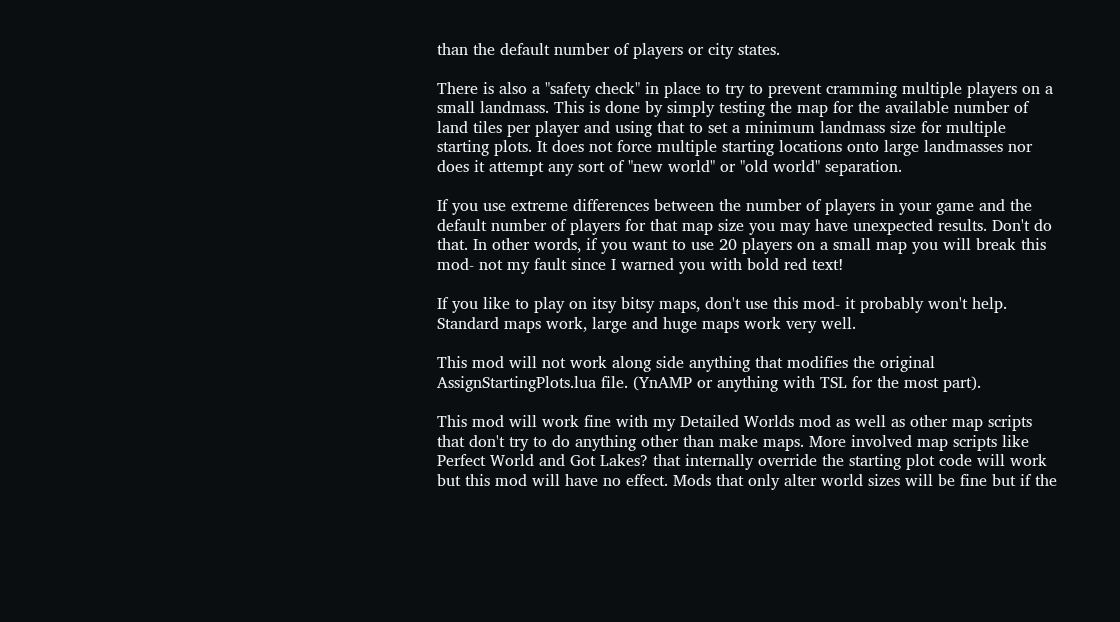than the default number of players or city states.

There is also a "safety check" in place to try to prevent cramming multiple players on a small landmass. This is done by simply testing the map for the available number of land tiles per player and using that to set a minimum landmass size for multiple starting plots. It does not force multiple starting locations onto large landmasses nor does it attempt any sort of "new world" or "old world" separation.

If you use extreme differences between the number of players in your game and the default number of players for that map size you may have unexpected results. Don't do that. In other words, if you want to use 20 players on a small map you will break this mod- not my fault since I warned you with bold red text!

If you like to play on itsy bitsy maps, don't use this mod- it probably won't help. Standard maps work, large and huge maps work very well.

This mod will not work along side anything that modifies the original AssignStartingPlots.lua file. (YnAMP or anything with TSL for the most part).

This mod will work fine with my Detailed Worlds mod as well as other map scripts that don't try to do anything other than make maps. More involved map scripts like Perfect World and Got Lakes? that internally override the starting plot code will work but this mod will have no effect. Mods that only alter world sizes will be fine but if the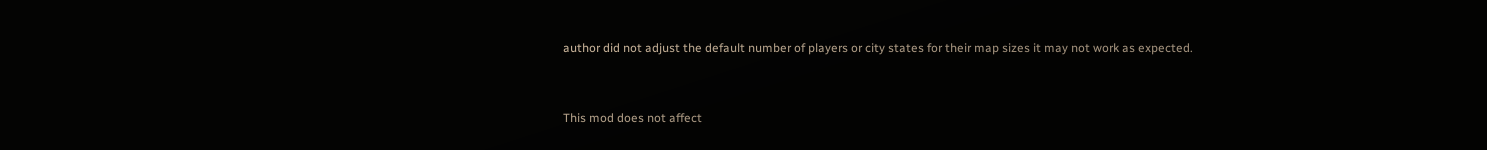author did not adjust the default number of players or city states for their map sizes it may not work as expected.


This mod does not affect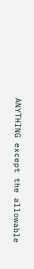ANYTHING except the allowable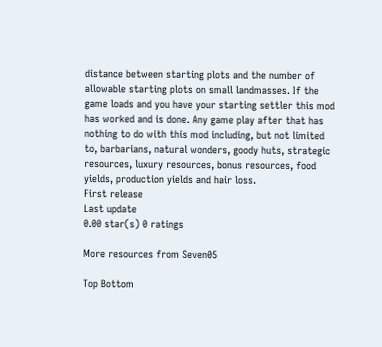distance between starting plots and the number of allowable starting plots on small landmasses. If the game loads and you have your starting settler this mod has worked and is done. Any game play after that has nothing to do with this mod including, but not limited to, barbarians, natural wonders, goody huts, strategic resources, luxury resources, bonus resources, food yields, production yields and hair loss.
First release
Last update
0.00 star(s) 0 ratings

More resources from Seven05

Top Bottom